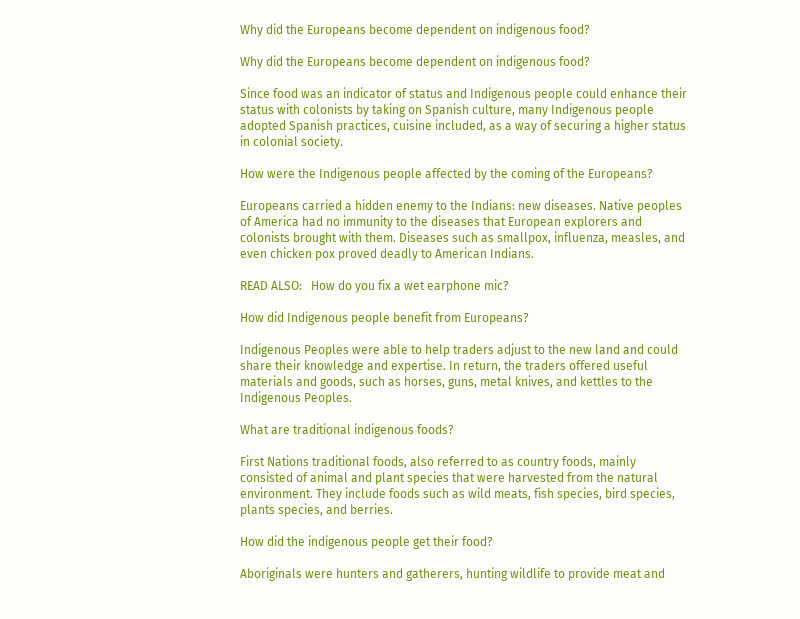Why did the Europeans become dependent on indigenous food?

Why did the Europeans become dependent on indigenous food?

Since food was an indicator of status and Indigenous people could enhance their status with colonists by taking on Spanish culture, many Indigenous people adopted Spanish practices, cuisine included, as a way of securing a higher status in colonial society.

How were the Indigenous people affected by the coming of the Europeans?

Europeans carried a hidden enemy to the Indians: new diseases. Native peoples of America had no immunity to the diseases that European explorers and colonists brought with them. Diseases such as smallpox, influenza, measles, and even chicken pox proved deadly to American Indians.

READ ALSO:   How do you fix a wet earphone mic?

How did Indigenous people benefit from Europeans?

Indigenous Peoples were able to help traders adjust to the new land and could share their knowledge and expertise. In return, the traders offered useful materials and goods, such as horses, guns, metal knives, and kettles to the Indigenous Peoples.

What are traditional indigenous foods?

First Nations traditional foods, also referred to as country foods, mainly consisted of animal and plant species that were harvested from the natural environment. They include foods such as wild meats, fish species, bird species, plants species, and berries.

How did the indigenous people get their food?

Aboriginals were hunters and gatherers, hunting wildlife to provide meat and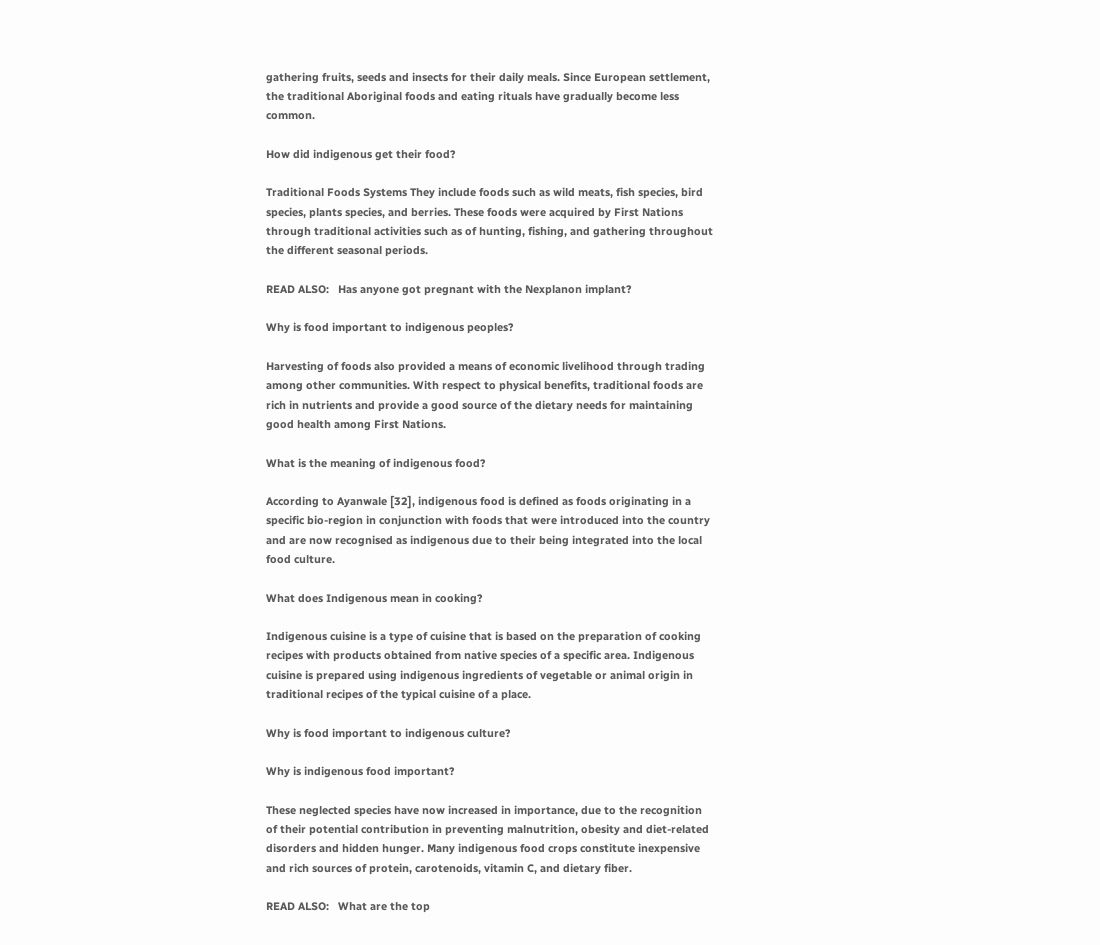gathering fruits, seeds and insects for their daily meals. Since European settlement, the traditional Aboriginal foods and eating rituals have gradually become less common.

How did indigenous get their food?

Traditional Foods Systems They include foods such as wild meats, fish species, bird species, plants species, and berries. These foods were acquired by First Nations through traditional activities such as of hunting, fishing, and gathering throughout the different seasonal periods.

READ ALSO:   Has anyone got pregnant with the Nexplanon implant?

Why is food important to indigenous peoples?

Harvesting of foods also provided a means of economic livelihood through trading among other communities. With respect to physical benefits, traditional foods are rich in nutrients and provide a good source of the dietary needs for maintaining good health among First Nations.

What is the meaning of indigenous food?

According to Ayanwale [32], indigenous food is defined as foods originating in a specific bio-region in conjunction with foods that were introduced into the country and are now recognised as indigenous due to their being integrated into the local food culture.

What does Indigenous mean in cooking?

Indigenous cuisine is a type of cuisine that is based on the preparation of cooking recipes with products obtained from native species of a specific area. Indigenous cuisine is prepared using indigenous ingredients of vegetable or animal origin in traditional recipes of the typical cuisine of a place.

Why is food important to indigenous culture?

Why is indigenous food important?

These neglected species have now increased in importance, due to the recognition of their potential contribution in preventing malnutrition, obesity and diet-related disorders and hidden hunger. Many indigenous food crops constitute inexpensive and rich sources of protein, carotenoids, vitamin C, and dietary fiber.

READ ALSO:   What are the top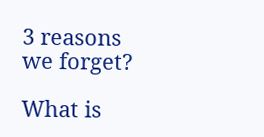3 reasons we forget?

What is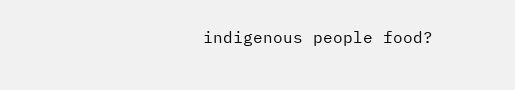indigenous people food?